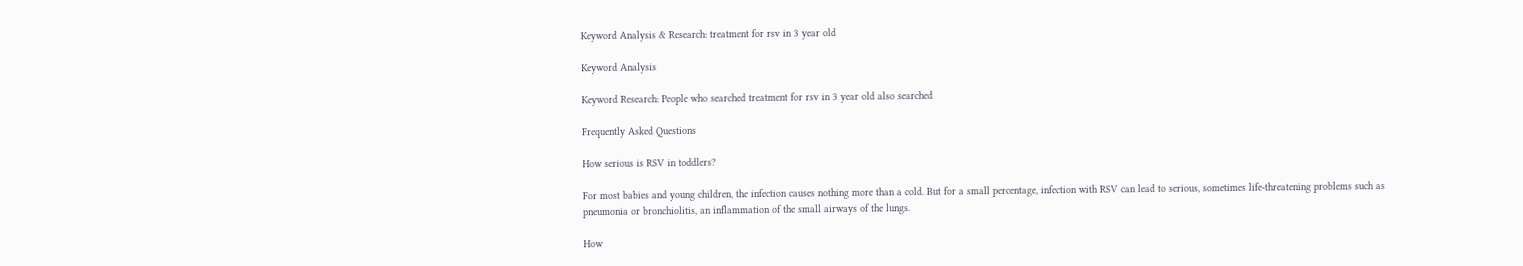Keyword Analysis & Research: treatment for rsv in 3 year old

Keyword Analysis

Keyword Research: People who searched treatment for rsv in 3 year old also searched

Frequently Asked Questions

How serious is RSV in toddlers?

For most babies and young children, the infection causes nothing more than a cold. But for a small percentage, infection with RSV can lead to serious, sometimes life-threatening problems such as pneumonia or bronchiolitis, an inflammation of the small airways of the lungs.

How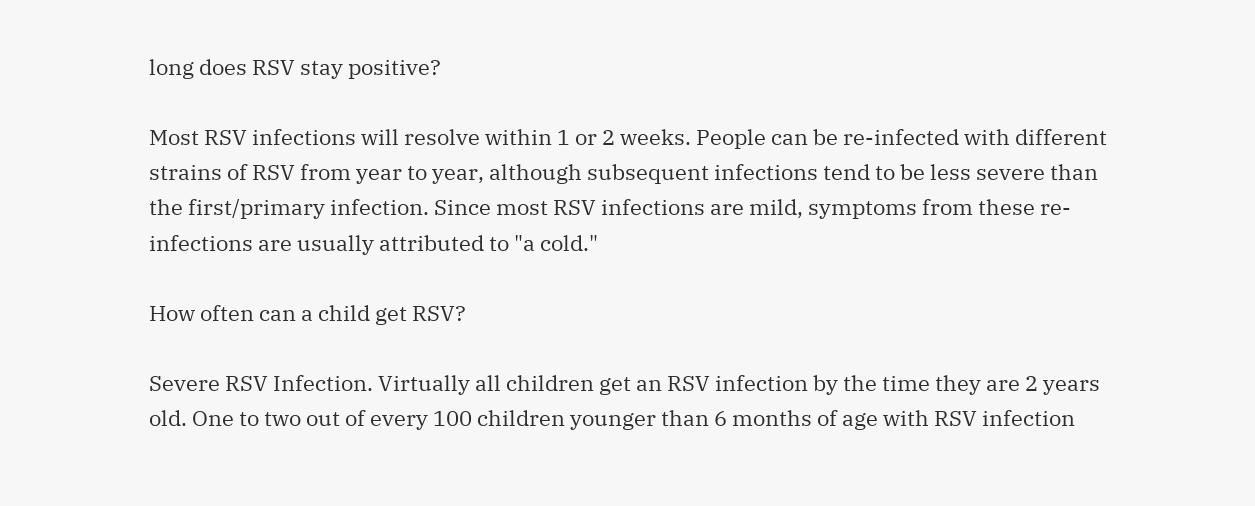long does RSV stay positive?

Most RSV infections will resolve within 1 or 2 weeks. People can be re-infected with different strains of RSV from year to year, although subsequent infections tend to be less severe than the first/primary infection. Since most RSV infections are mild, symptoms from these re-infections are usually attributed to "a cold."

How often can a child get RSV?

Severe RSV Infection. Virtually all children get an RSV infection by the time they are 2 years old. One to two out of every 100 children younger than 6 months of age with RSV infection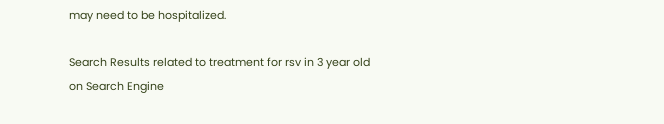may need to be hospitalized.

Search Results related to treatment for rsv in 3 year old on Search Engine